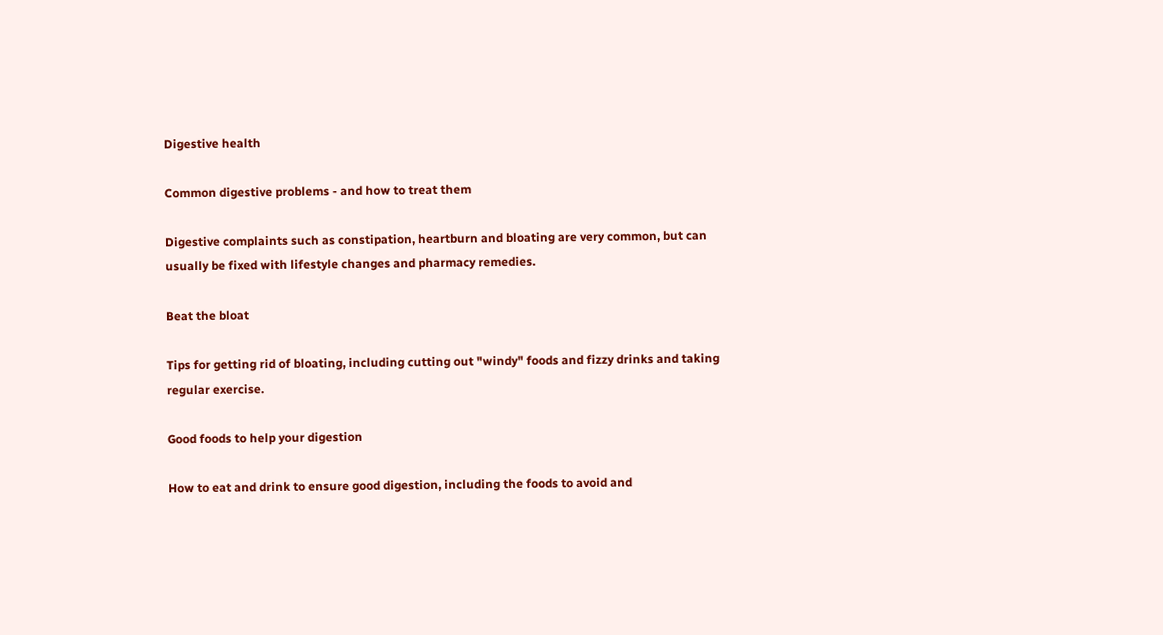Digestive health

Common digestive problems - and how to treat them

Digestive complaints such as constipation, heartburn and bloating are very common, but can usually be fixed with lifestyle changes and pharmacy remedies.

Beat the bloat

Tips for getting rid of bloating, including cutting out "windy" foods and fizzy drinks and taking regular exercise.

Good foods to help your digestion

How to eat and drink to ensure good digestion, including the foods to avoid and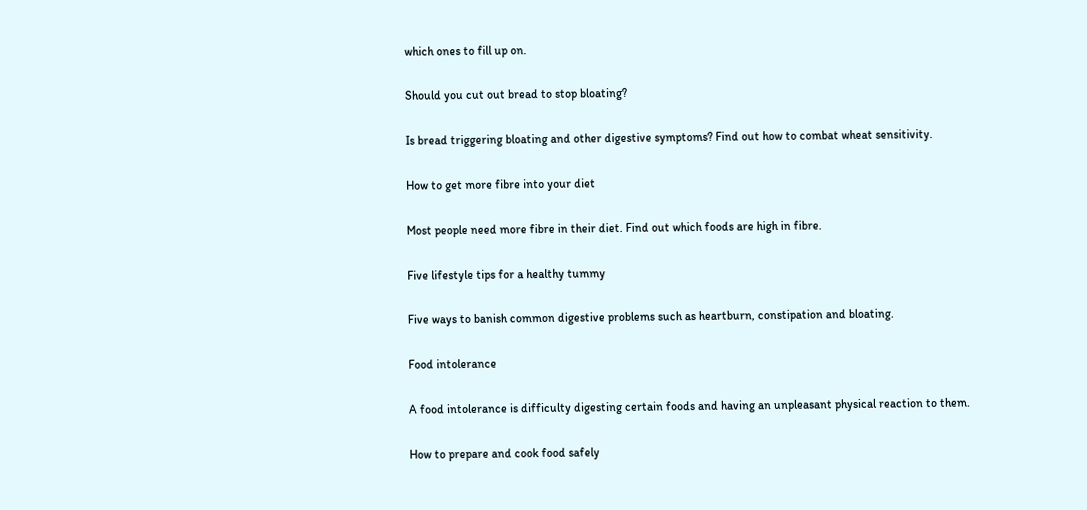which ones to fill up on.

Should you cut out bread to stop bloating?

Is bread triggering bloating and other digestive symptoms? Find out how to combat wheat sensitivity.

How to get more fibre into your diet

Most people need more fibre in their diet. Find out which foods are high in fibre.

Five lifestyle tips for a healthy tummy

Five ways to banish common digestive problems such as heartburn, constipation and bloating.

Food intolerance

A food intolerance is difficulty digesting certain foods and having an unpleasant physical reaction to them.

How to prepare and cook food safely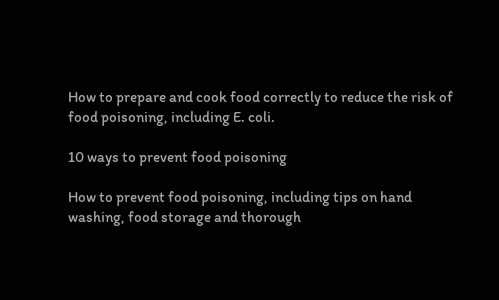How to prepare and cook food correctly to reduce the risk of food poisoning, including E. coli.

10 ways to prevent food poisoning

How to prevent food poisoning, including tips on hand washing, food storage and thorough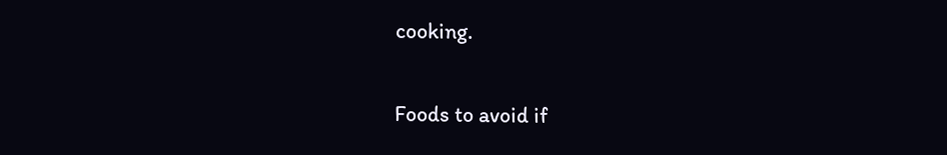cooking.

Foods to avoid if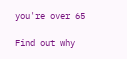you're over 65

Find out why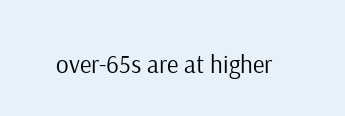over-65s are at higher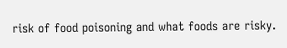risk of food poisoning and what foods are risky.